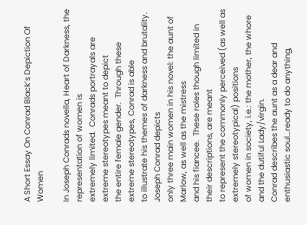A Short Essay On Conrad Black’s Depiction Of Women

In Joseph Conrads novella, Heart of Darkness, the representation of women is
extremely limited.  Conrads portrayals are extreme stereotypes meant to depict
the entire female gender.  Through these extreme stereotypes, Conrad is able
to illustrate his themes of darkness and brutality.
Joseph Conrad depicts
only three main women in his novel: the aunt of Marlow, as well as the mistress
and his fiancee.  These roles though limited in their descriptions, are meant
to represent the commonly perceived (as well as extremely stereotypical) positions
of women in society, i.e.: the mother, the whore and the dutiful Lady/virgin.
Conrad describes the aunt as a dear and enthusiastic soul…ready to do anything,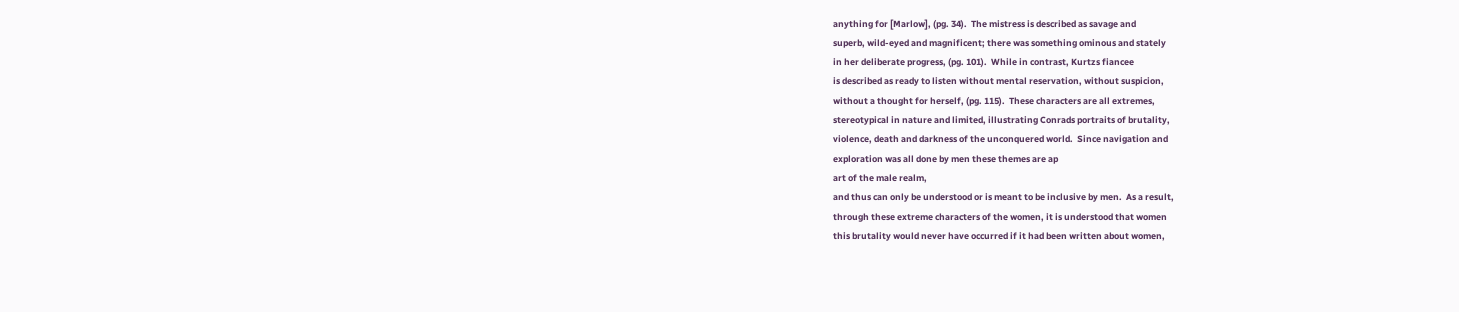anything for [Marlow], (pg. 34).  The mistress is described as savage and
superb, wild-eyed and magnificent; there was something ominous and stately
in her deliberate progress, (pg. 101).  While in contrast, Kurtzs fiancee
is described as ready to listen without mental reservation, without suspicion,
without a thought for herself, (pg. 115).  These characters are all extremes,
stereotypical in nature and limited, illustrating Conrads portraits of brutality,
violence, death and darkness of the unconquered world.  Since navigation and
exploration was all done by men these themes are ap
art of the male realm,
and thus can only be understood or is meant to be inclusive by men.  As a result,
through these extreme characters of the women, it is understood that women
this brutality would never have occurred if it had been written about women,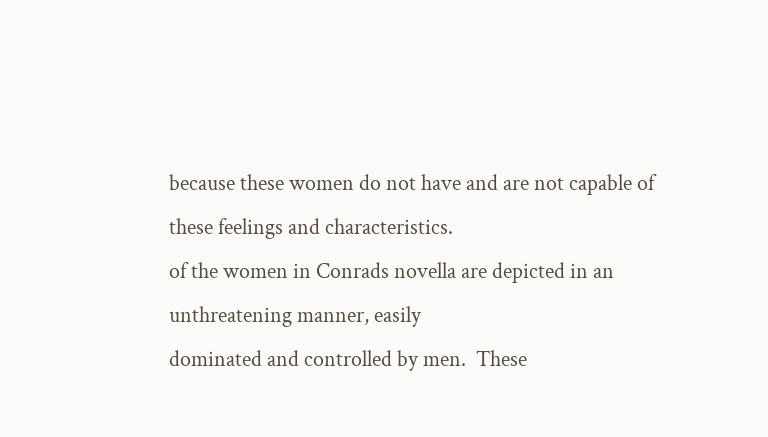because these women do not have and are not capable of these feelings and characteristics.
of the women in Conrads novella are depicted in an unthreatening manner, easily
dominated and controlled by men.  These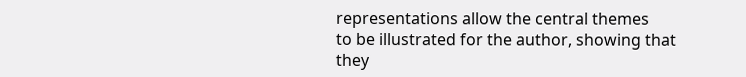representations allow the central themes
to be illustrated for the author, showing that they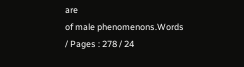are
of male phenomenons.Words
/ Pages : 278 / 24